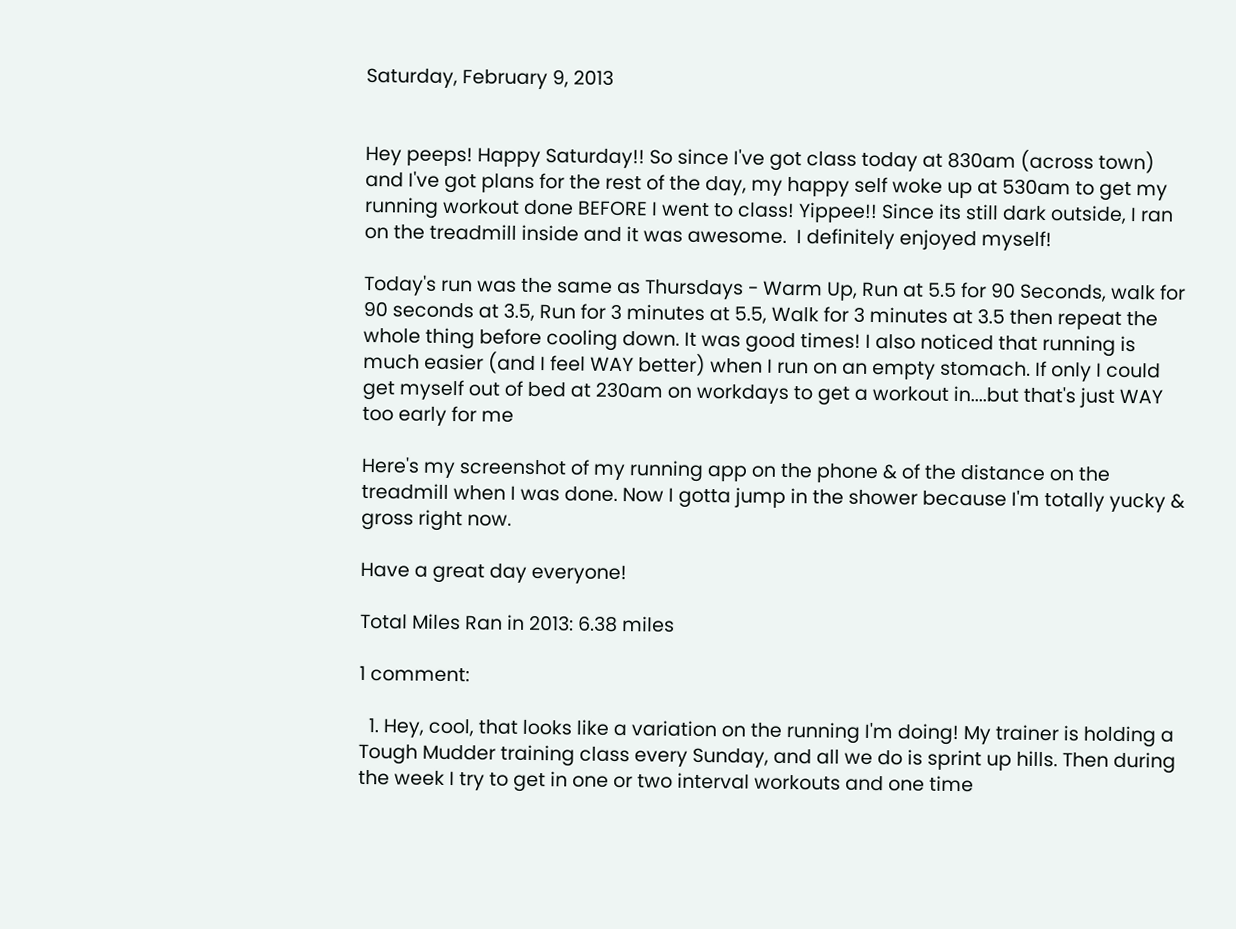Saturday, February 9, 2013


Hey peeps! Happy Saturday!! So since I've got class today at 830am (across town) and I've got plans for the rest of the day, my happy self woke up at 530am to get my running workout done BEFORE I went to class! Yippee!! Since its still dark outside, I ran on the treadmill inside and it was awesome.  I definitely enjoyed myself!

Today's run was the same as Thursdays - Warm Up, Run at 5.5 for 90 Seconds, walk for 90 seconds at 3.5, Run for 3 minutes at 5.5, Walk for 3 minutes at 3.5 then repeat the whole thing before cooling down. It was good times! I also noticed that running is much easier (and I feel WAY better) when I run on an empty stomach. If only I could get myself out of bed at 230am on workdays to get a workout in....but that's just WAY too early for me

Here's my screenshot of my running app on the phone & of the distance on the treadmill when I was done. Now I gotta jump in the shower because I'm totally yucky & gross right now.

Have a great day everyone!

Total Miles Ran in 2013: 6.38 miles

1 comment:

  1. Hey, cool, that looks like a variation on the running I'm doing! My trainer is holding a Tough Mudder training class every Sunday, and all we do is sprint up hills. Then during the week I try to get in one or two interval workouts and one time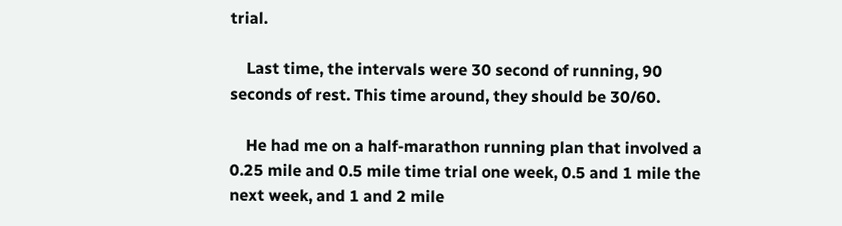trial.

    Last time, the intervals were 30 second of running, 90 seconds of rest. This time around, they should be 30/60.

    He had me on a half-marathon running plan that involved a 0.25 mile and 0.5 mile time trial one week, 0.5 and 1 mile the next week, and 1 and 2 mile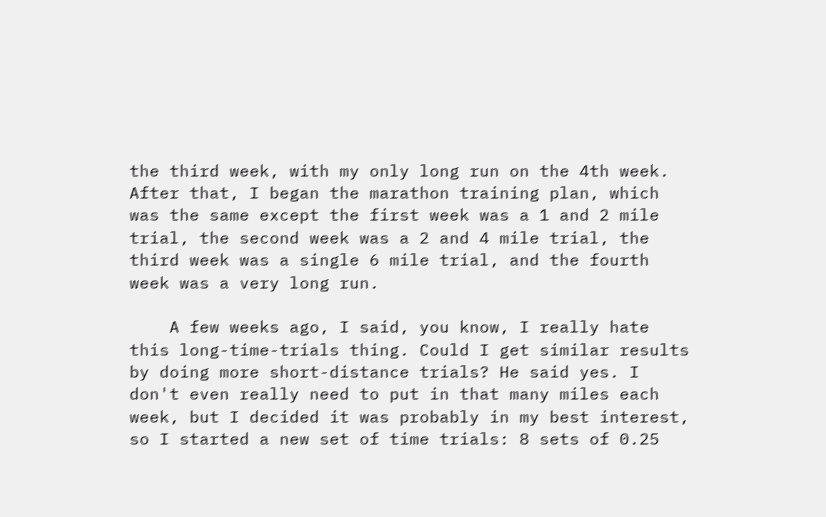the third week, with my only long run on the 4th week. After that, I began the marathon training plan, which was the same except the first week was a 1 and 2 mile trial, the second week was a 2 and 4 mile trial, the third week was a single 6 mile trial, and the fourth week was a very long run.

    A few weeks ago, I said, you know, I really hate this long-time-trials thing. Could I get similar results by doing more short-distance trials? He said yes. I don't even really need to put in that many miles each week, but I decided it was probably in my best interest, so I started a new set of time trials: 8 sets of 0.25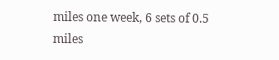miles one week, 6 sets of 0.5 miles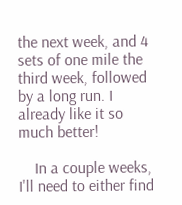the next week, and 4 sets of one mile the third week, followed by a long run. I already like it so much better!

    In a couple weeks, I'll need to either find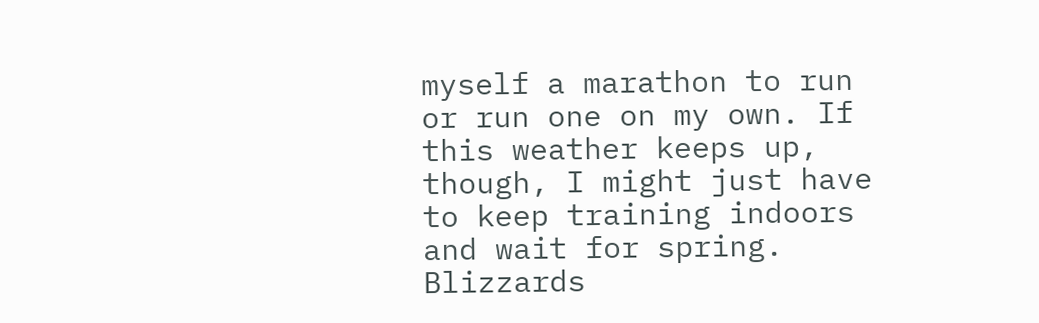myself a marathon to run or run one on my own. If this weather keeps up, though, I might just have to keep training indoors and wait for spring. Blizzards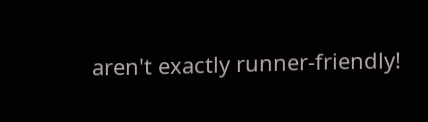aren't exactly runner-friendly!